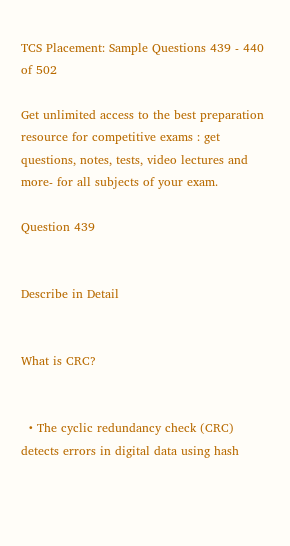TCS Placement: Sample Questions 439 - 440 of 502

Get unlimited access to the best preparation resource for competitive exams : get questions, notes, tests, video lectures and more- for all subjects of your exam.

Question 439


Describe in Detail


What is CRC?


  • The cyclic redundancy check (CRC) detects errors in digital data using hash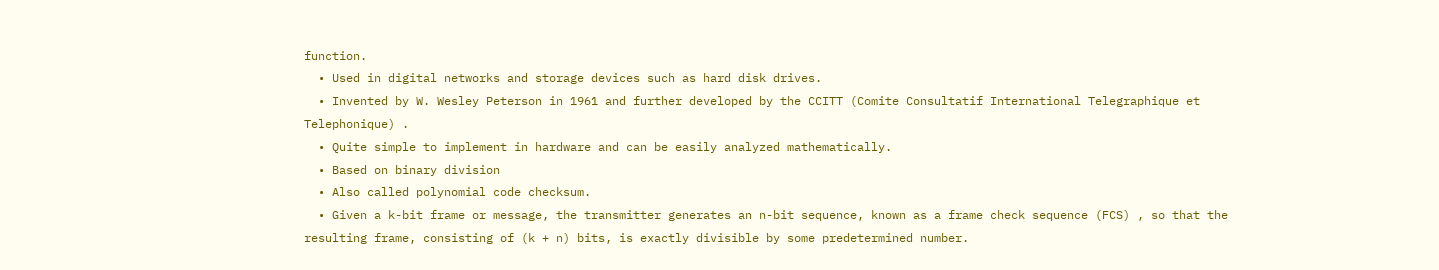function.
  • Used in digital networks and storage devices such as hard disk drives.
  • Invented by W. Wesley Peterson in 1961 and further developed by the CCITT (Comite Consultatif International Telegraphique et Telephonique) .
  • Quite simple to implement in hardware and can be easily analyzed mathematically.
  • Based on binary division
  • Also called polynomial code checksum.
  • Given a k-bit frame or message, the transmitter generates an n-bit sequence, known as a frame check sequence (FCS) , so that the resulting frame, consisting of (k + n) bits, is exactly divisible by some predetermined number.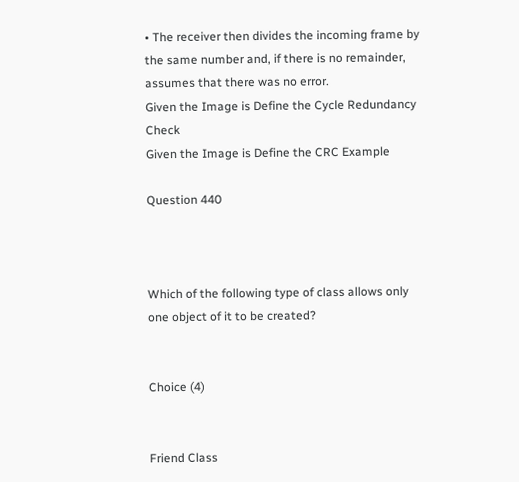• The receiver then divides the incoming frame by the same number and, if there is no remainder, assumes that there was no error.
Given the Image is Define the Cycle Redundancy Check
Given the Image is Define the CRC Example

Question 440



Which of the following type of class allows only one object of it to be created?


Choice (4)


Friend Class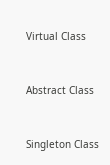Virtual Class


Abstract Class


Singleton Class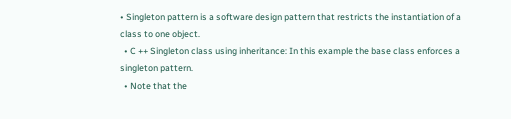• Singleton pattern is a software design pattern that restricts the instantiation of a class to one object.
  • C ++ Singleton class using inheritance: In this example the base class enforces a singleton pattern.
  • Note that the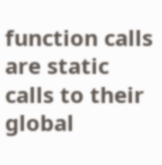function calls are static calls to their global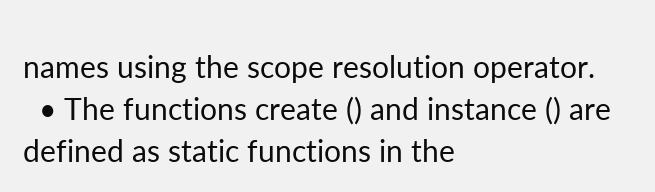names using the scope resolution operator.
  • The functions create () and instance () are defined as static functions in the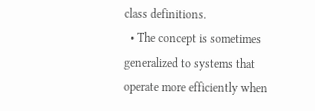class definitions.
  • The concept is sometimes generalized to systems that operate more efficiently when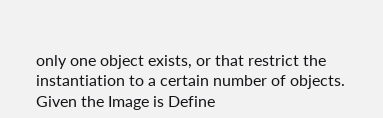only one object exists, or that restrict the instantiation to a certain number of objects.
Given the Image is Define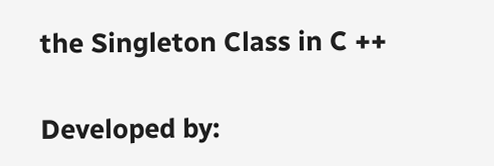the Singleton Class in C ++

Developed by: